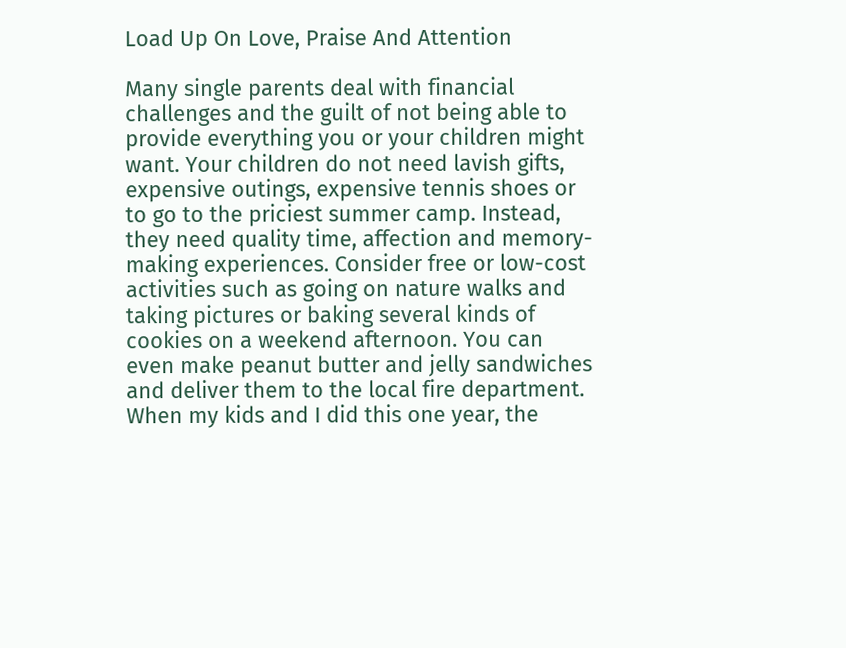Load Up On Love, Praise And Attention

Many single parents deal with financial challenges and the guilt of not being able to provide everything you or your children might want. Your children do not need lavish gifts, expensive outings, expensive tennis shoes or to go to the priciest summer camp. Instead, they need quality time, affection and memory-making experiences. Consider free or low-cost activities such as going on nature walks and taking pictures or baking several kinds of cookies on a weekend afternoon. You can even make peanut butter and jelly sandwiches and deliver them to the local fire department. When my kids and I did this one year, the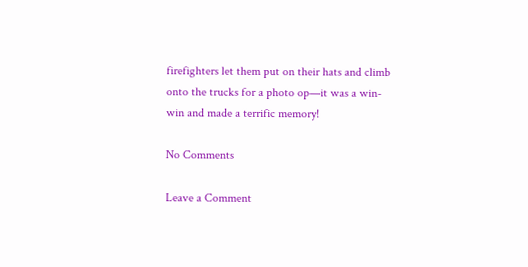firefighters let them put on their hats and climb onto the trucks for a photo op—it was a win-win and made a terrific memory!

No Comments

Leave a Comment